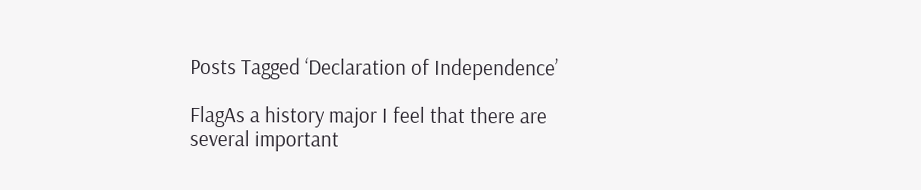Posts Tagged ‘Declaration of Independence’

FlagAs a history major I feel that there are several important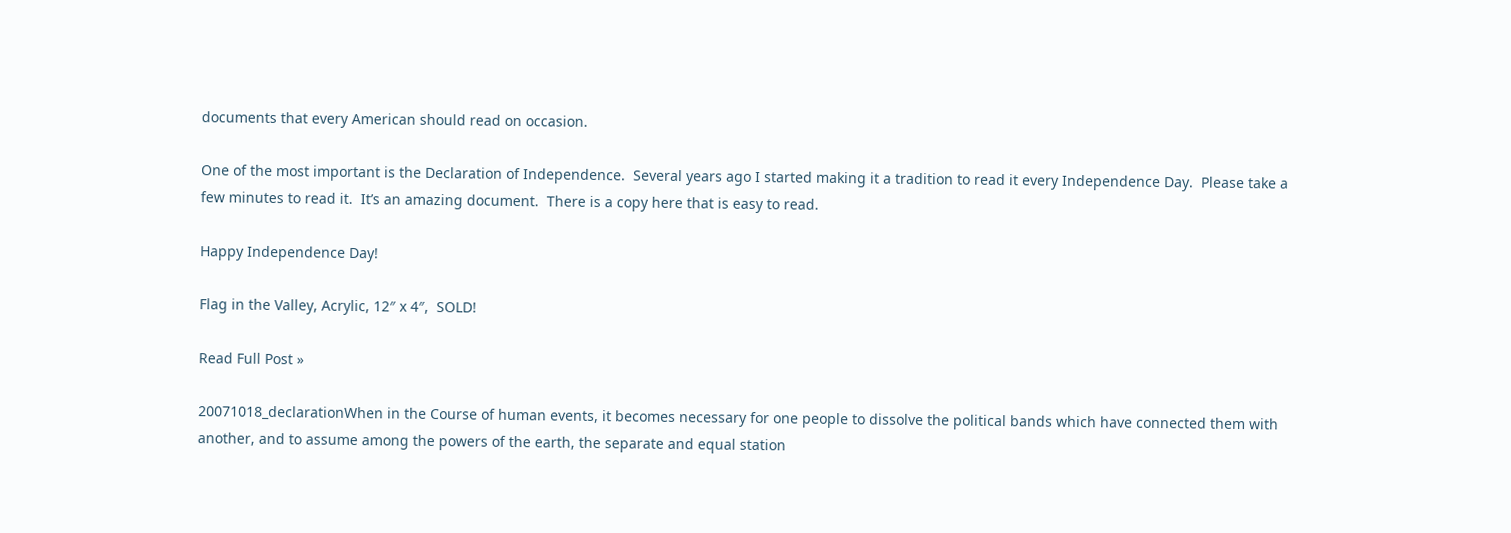documents that every American should read on occasion.

One of the most important is the Declaration of Independence.  Several years ago I started making it a tradition to read it every Independence Day.  Please take a few minutes to read it.  It’s an amazing document.  There is a copy here that is easy to read.

Happy Independence Day!

Flag in the Valley, Acrylic, 12″ x 4″,  SOLD!

Read Full Post »

20071018_declarationWhen in the Course of human events, it becomes necessary for one people to dissolve the political bands which have connected them with another, and to assume among the powers of the earth, the separate and equal station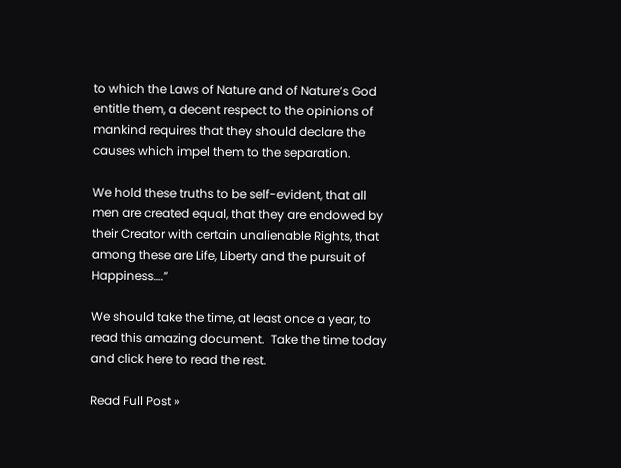to which the Laws of Nature and of Nature’s God entitle them, a decent respect to the opinions of mankind requires that they should declare the causes which impel them to the separation.

We hold these truths to be self-evident, that all men are created equal, that they are endowed by their Creator with certain unalienable Rights, that among these are Life, Liberty and the pursuit of Happiness….”

We should take the time, at least once a year, to read this amazing document.  Take the time today and click here to read the rest.

Read Full Post »